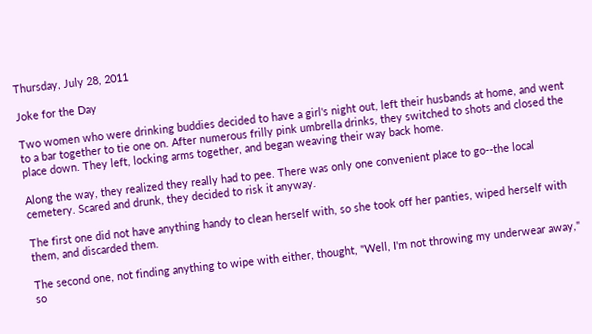Thursday, July 28, 2011

Joke for the Day

Two women who were drinking buddies decided to have a girl's night out, left their husbands at home, and went to a bar together to tie one on. After numerous frilly pink umbrella drinks, they switched to shots and closed the place down. They left, locking arms together, and began weaving their way back home.

Along the way, they realized they really had to pee. There was only one convenient place to go--the local cemetery. Scared and drunk, they decided to risk it anyway.

The first one did not have anything handy to clean herself with, so she took off her panties, wiped herself with them, and discarded them.

The second one, not finding anything to wipe with either, thought, "Well, I'm not throwing my underwear away," so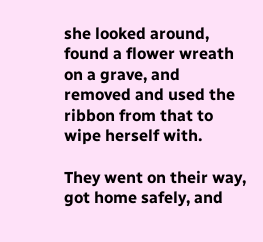she looked around, found a flower wreath on a grave, and removed and used the ribbon from that to wipe herself with.

They went on their way, got home safely, and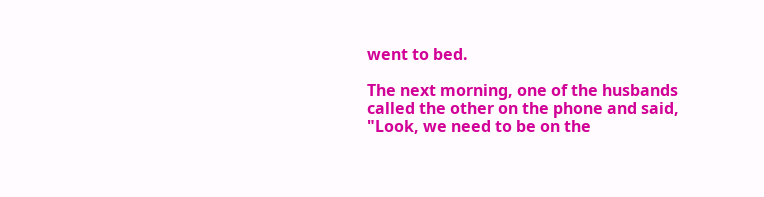went to bed.

The next morning, one of the husbands called the other on the phone and said, "Look, we need to be on the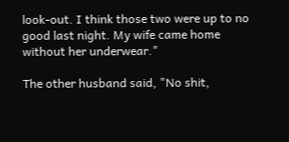look-out. I think those two were up to no good last night. My wife came home without her underwear."

The other husband said, "No shit,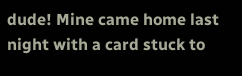dude! Mine came home last night with a card stuck to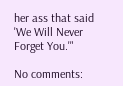her ass that said 'We Will Never Forget You.'"

No comments: